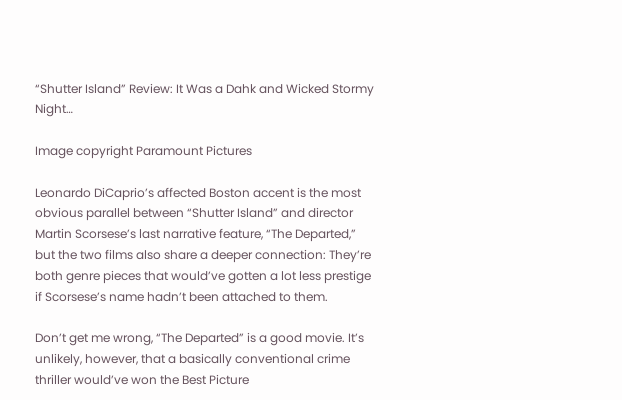“Shutter Island” Review: It Was a Dahk and Wicked Stormy Night…

Image copyright Paramount Pictures

Leonardo DiCaprio’s affected Boston accent is the most obvious parallel between “Shutter Island” and director Martin Scorsese’s last narrative feature, “The Departed,” but the two films also share a deeper connection: They’re both genre pieces that would’ve gotten a lot less prestige if Scorsese’s name hadn’t been attached to them.

Don’t get me wrong, “The Departed” is a good movie. It’s unlikely, however, that a basically conventional crime thriller would’ve won the Best Picture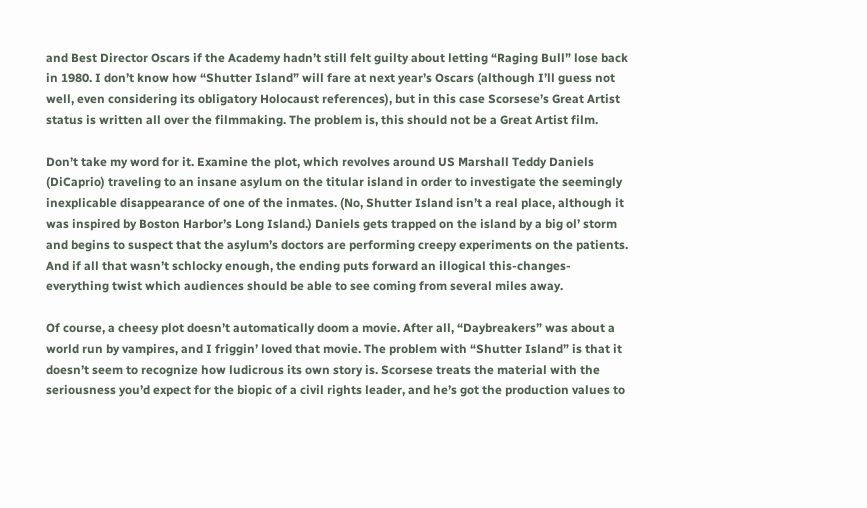and Best Director Oscars if the Academy hadn’t still felt guilty about letting “Raging Bull” lose back in 1980. I don’t know how “Shutter Island” will fare at next year’s Oscars (although I’ll guess not well, even considering its obligatory Holocaust references), but in this case Scorsese’s Great Artist status is written all over the filmmaking. The problem is, this should not be a Great Artist film.

Don’t take my word for it. Examine the plot, which revolves around US Marshall Teddy Daniels (DiCaprio) traveling to an insane asylum on the titular island in order to investigate the seemingly inexplicable disappearance of one of the inmates. (No, Shutter Island isn’t a real place, although it was inspired by Boston Harbor’s Long Island.) Daniels gets trapped on the island by a big ol’ storm and begins to suspect that the asylum’s doctors are performing creepy experiments on the patients. And if all that wasn’t schlocky enough, the ending puts forward an illogical this-changes-everything twist which audiences should be able to see coming from several miles away.

Of course, a cheesy plot doesn’t automatically doom a movie. After all, “Daybreakers” was about a world run by vampires, and I friggin’ loved that movie. The problem with “Shutter Island” is that it doesn’t seem to recognize how ludicrous its own story is. Scorsese treats the material with the seriousness you’d expect for the biopic of a civil rights leader, and he’s got the production values to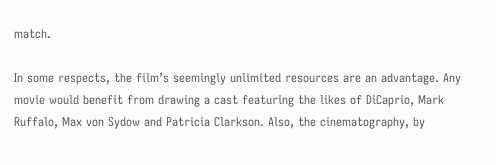match.

In some respects, the film’s seemingly unlimited resources are an advantage. Any movie would benefit from drawing a cast featuring the likes of DiCaprio, Mark Ruffalo, Max von Sydow and Patricia Clarkson. Also, the cinematography, by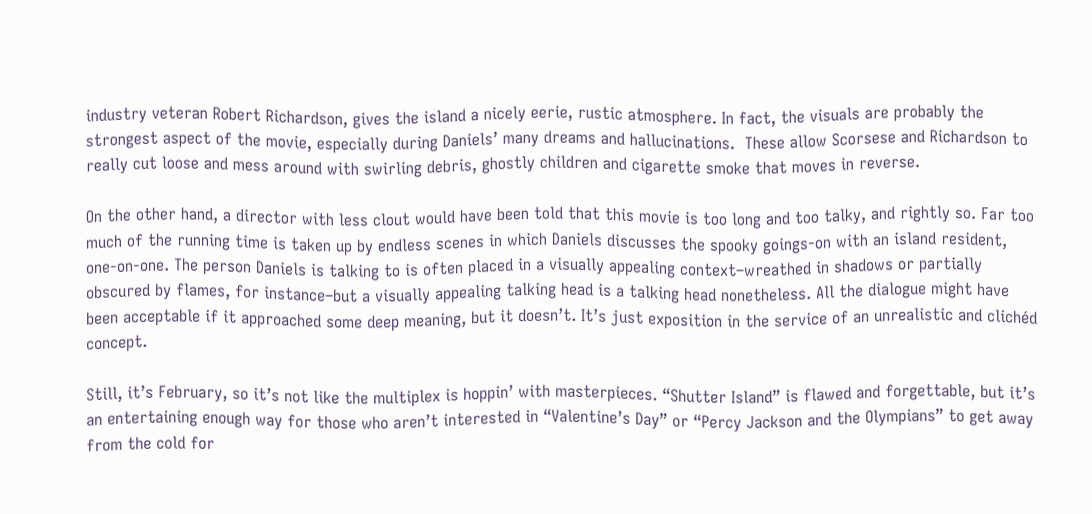industry veteran Robert Richardson, gives the island a nicely eerie, rustic atmosphere. In fact, the visuals are probably the strongest aspect of the movie, especially during Daniels’ many dreams and hallucinations.  These allow Scorsese and Richardson to really cut loose and mess around with swirling debris, ghostly children and cigarette smoke that moves in reverse.

On the other hand, a director with less clout would have been told that this movie is too long and too talky, and rightly so. Far too much of the running time is taken up by endless scenes in which Daniels discusses the spooky goings-on with an island resident, one-on-one. The person Daniels is talking to is often placed in a visually appealing context–wreathed in shadows or partially obscured by flames, for instance–but a visually appealing talking head is a talking head nonetheless. All the dialogue might have been acceptable if it approached some deep meaning, but it doesn’t. It’s just exposition in the service of an unrealistic and clichéd concept.

Still, it’s February, so it’s not like the multiplex is hoppin’ with masterpieces. “Shutter Island” is flawed and forgettable, but it’s an entertaining enough way for those who aren’t interested in “Valentine’s Day” or “Percy Jackson and the Olympians” to get away from the cold for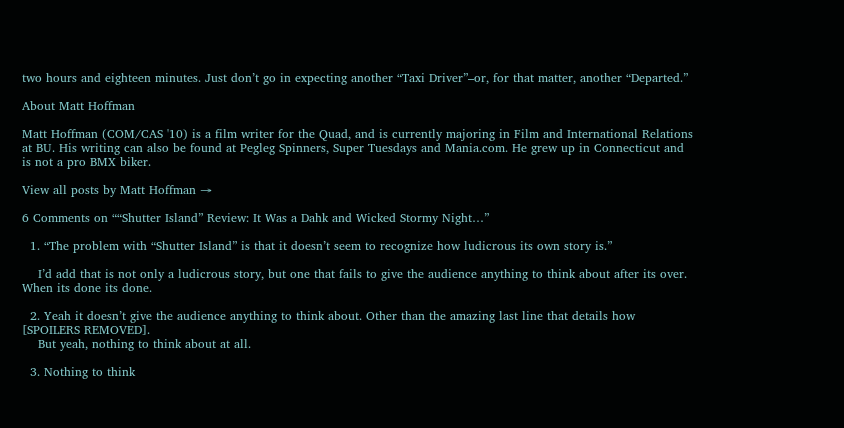two hours and eighteen minutes. Just don’t go in expecting another “Taxi Driver”–or, for that matter, another “Departed.”

About Matt Hoffman

Matt Hoffman (COM/CAS '10) is a film writer for the Quad, and is currently majoring in Film and International Relations at BU. His writing can also be found at Pegleg Spinners, Super Tuesdays and Mania.com. He grew up in Connecticut and is not a pro BMX biker.

View all posts by Matt Hoffman →

6 Comments on ““Shutter Island” Review: It Was a Dahk and Wicked Stormy Night…”

  1. “The problem with “Shutter Island” is that it doesn’t seem to recognize how ludicrous its own story is.”

    I’d add that is not only a ludicrous story, but one that fails to give the audience anything to think about after its over. When its done its done.

  2. Yeah it doesn’t give the audience anything to think about. Other than the amazing last line that details how [SPOILERS REMOVED].
    But yeah, nothing to think about at all.

  3. Nothing to think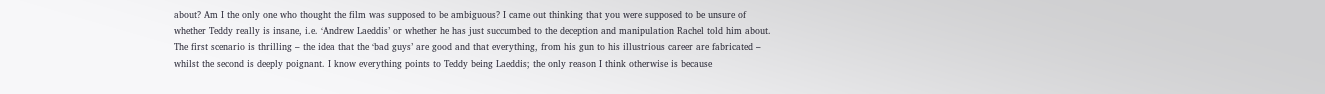about? Am I the only one who thought the film was supposed to be ambiguous? I came out thinking that you were supposed to be unsure of whether Teddy really is insane, i.e. ‘Andrew Laeddis’ or whether he has just succumbed to the deception and manipulation Rachel told him about. The first scenario is thrilling – the idea that the ‘bad guys’ are good and that everything, from his gun to his illustrious career are fabricated – whilst the second is deeply poignant. I know everything points to Teddy being Laeddis; the only reason I think otherwise is because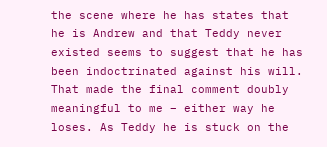the scene where he has states that he is Andrew and that Teddy never existed seems to suggest that he has been indoctrinated against his will. That made the final comment doubly meaningful to me – either way he loses. As Teddy he is stuck on the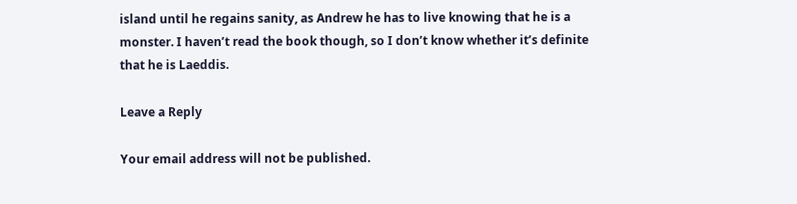island until he regains sanity, as Andrew he has to live knowing that he is a monster. I haven’t read the book though, so I don’t know whether it’s definite that he is Laeddis.

Leave a Reply

Your email address will not be published.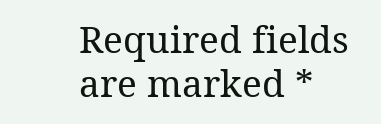Required fields are marked *